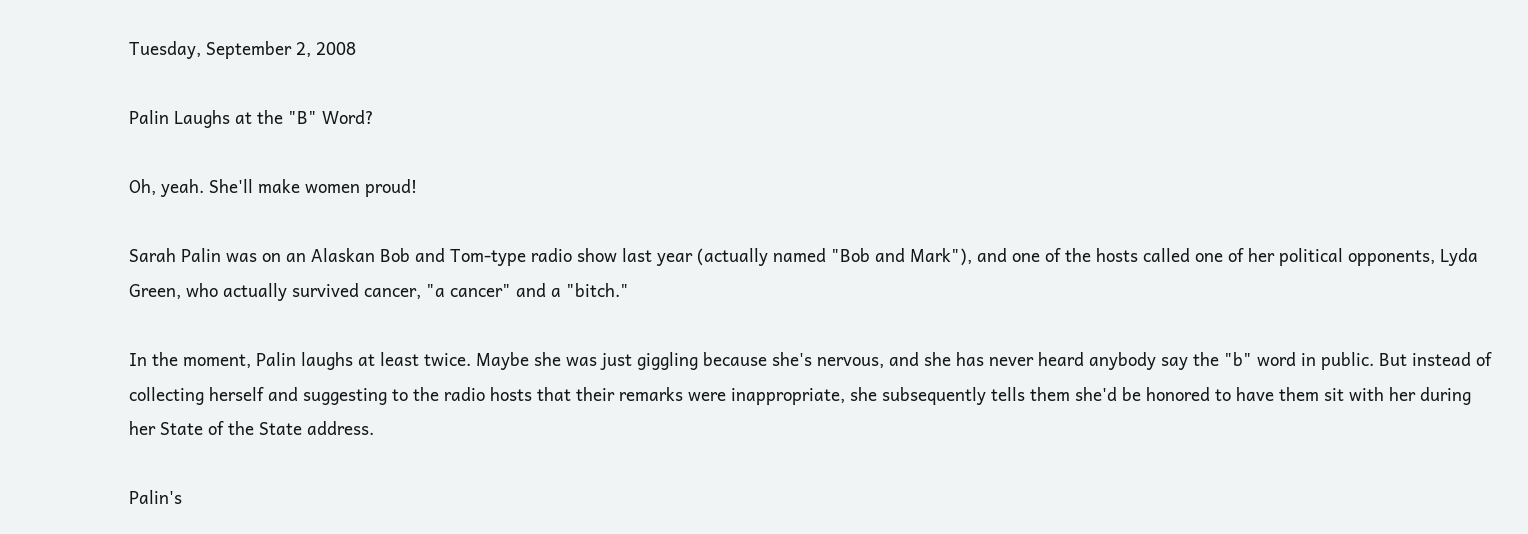Tuesday, September 2, 2008

Palin Laughs at the "B" Word?

Oh, yeah. She'll make women proud!

Sarah Palin was on an Alaskan Bob and Tom-type radio show last year (actually named "Bob and Mark"), and one of the hosts called one of her political opponents, Lyda Green, who actually survived cancer, "a cancer" and a "bitch."

In the moment, Palin laughs at least twice. Maybe she was just giggling because she's nervous, and she has never heard anybody say the "b" word in public. But instead of collecting herself and suggesting to the radio hosts that their remarks were inappropriate, she subsequently tells them she'd be honored to have them sit with her during her State of the State address.

Palin's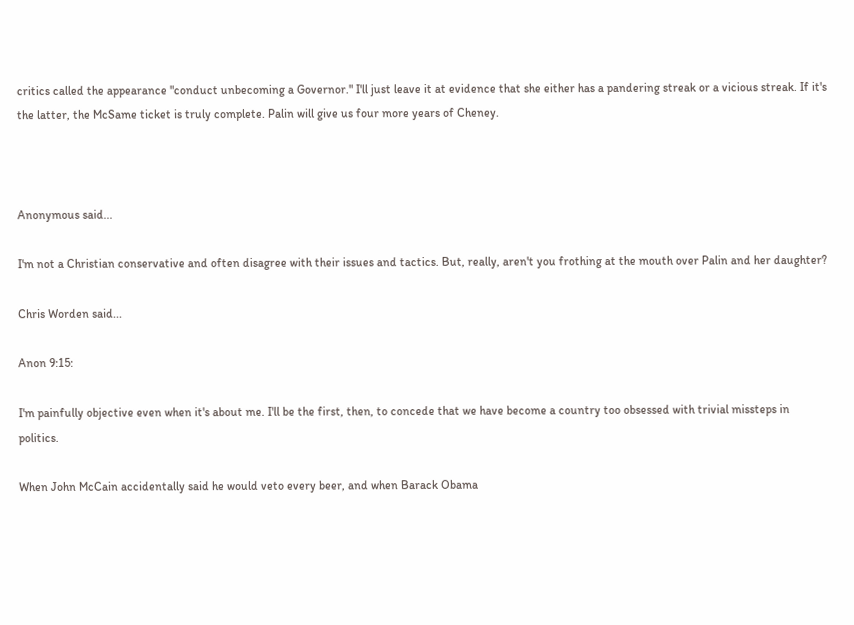critics called the appearance "conduct unbecoming a Governor." I'll just leave it at evidence that she either has a pandering streak or a vicious streak. If it's the latter, the McSame ticket is truly complete. Palin will give us four more years of Cheney.



Anonymous said...

I'm not a Christian conservative and often disagree with their issues and tactics. But, really, aren't you frothing at the mouth over Palin and her daughter?

Chris Worden said...

Anon 9:15:

I'm painfully objective even when it's about me. I'll be the first, then, to concede that we have become a country too obsessed with trivial missteps in politics.

When John McCain accidentally said he would veto every beer, and when Barack Obama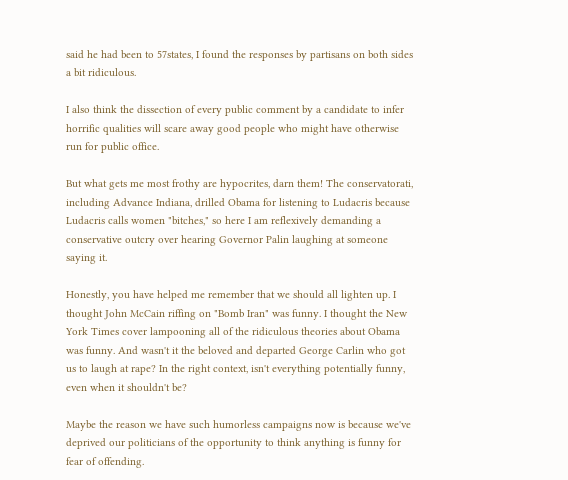said he had been to 57states, I found the responses by partisans on both sides a bit ridiculous.

I also think the dissection of every public comment by a candidate to infer horrific qualities will scare away good people who might have otherwise run for public office.

But what gets me most frothy are hypocrites, darn them! The conservatorati, including Advance Indiana, drilled Obama for listening to Ludacris because Ludacris calls women "bitches," so here I am reflexively demanding a conservative outcry over hearing Governor Palin laughing at someone saying it.

Honestly, you have helped me remember that we should all lighten up. I thought John McCain riffing on "Bomb Iran" was funny. I thought the New York Times cover lampooning all of the ridiculous theories about Obama was funny. And wasn't it the beloved and departed George Carlin who got us to laugh at rape? In the right context, isn't everything potentially funny, even when it shouldn't be?

Maybe the reason we have such humorless campaigns now is because we've deprived our politicians of the opportunity to think anything is funny for fear of offending.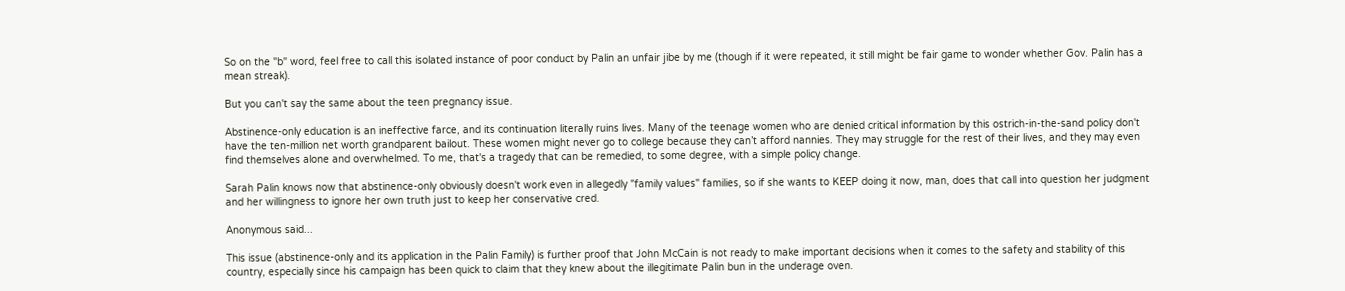So on the "b" word, feel free to call this isolated instance of poor conduct by Palin an unfair jibe by me (though if it were repeated, it still might be fair game to wonder whether Gov. Palin has a mean streak).

But you can't say the same about the teen pregnancy issue.

Abstinence-only education is an ineffective farce, and its continuation literally ruins lives. Many of the teenage women who are denied critical information by this ostrich-in-the-sand policy don't have the ten-million net worth grandparent bailout. These women might never go to college because they can’t afford nannies. They may struggle for the rest of their lives, and they may even find themselves alone and overwhelmed. To me, that's a tragedy that can be remedied, to some degree, with a simple policy change.

Sarah Palin knows now that abstinence-only obviously doesn't work even in allegedly "family values" families, so if she wants to KEEP doing it now, man, does that call into question her judgment and her willingness to ignore her own truth just to keep her conservative cred.

Anonymous said...

This issue (abstinence-only and its application in the Palin Family) is further proof that John McCain is not ready to make important decisions when it comes to the safety and stability of this country, especially since his campaign has been quick to claim that they knew about the illegitimate Palin bun in the underage oven.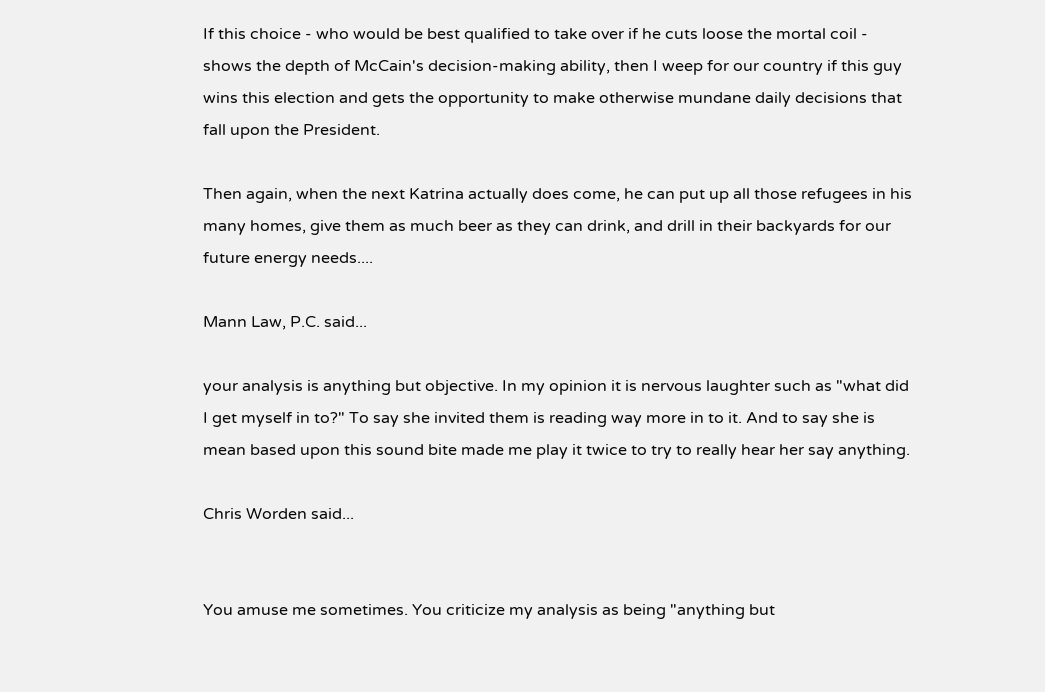If this choice - who would be best qualified to take over if he cuts loose the mortal coil - shows the depth of McCain's decision-making ability, then I weep for our country if this guy wins this election and gets the opportunity to make otherwise mundane daily decisions that fall upon the President.

Then again, when the next Katrina actually does come, he can put up all those refugees in his many homes, give them as much beer as they can drink, and drill in their backyards for our future energy needs....

Mann Law, P.C. said...

your analysis is anything but objective. In my opinion it is nervous laughter such as "what did I get myself in to?" To say she invited them is reading way more in to it. And to say she is mean based upon this sound bite made me play it twice to try to really hear her say anything.

Chris Worden said...


You amuse me sometimes. You criticize my analysis as being "anything but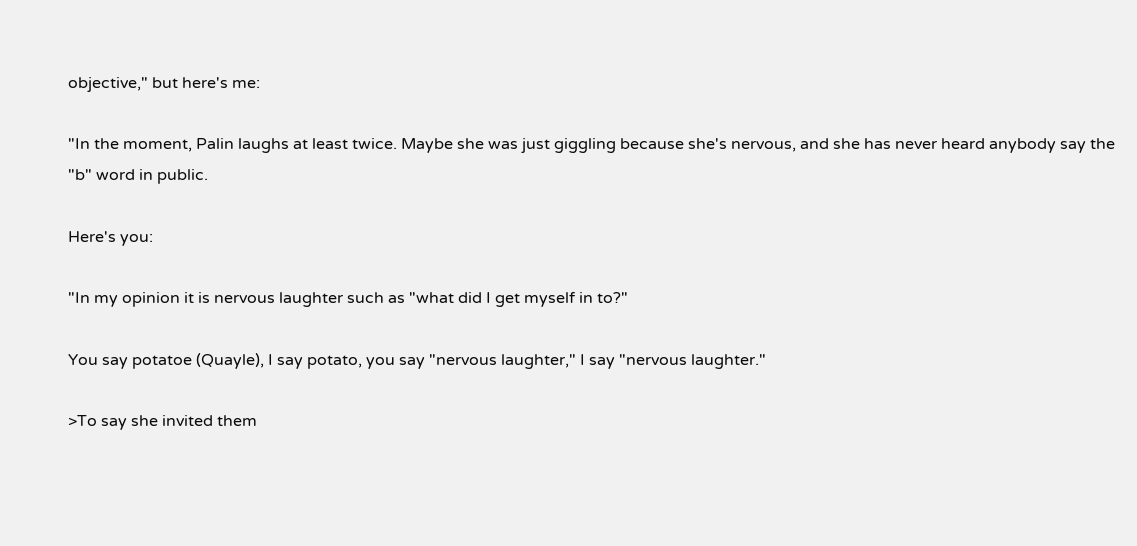objective," but here's me:

"In the moment, Palin laughs at least twice. Maybe she was just giggling because she's nervous, and she has never heard anybody say the "b" word in public.

Here's you:

"In my opinion it is nervous laughter such as "what did I get myself in to?"

You say potatoe (Quayle), I say potato, you say "nervous laughter," I say "nervous laughter."

>To say she invited them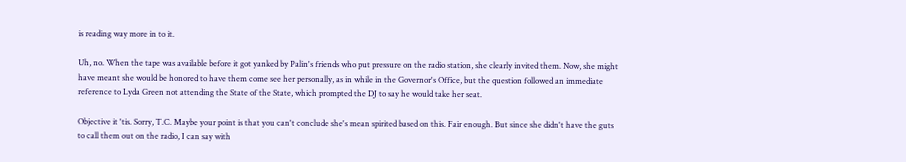is reading way more in to it.

Uh, no. When the tape was available before it got yanked by Palin's friends who put pressure on the radio station, she clearly invited them. Now, she might have meant she would be honored to have them come see her personally, as in while in the Governor's Office, but the question followed an immediate reference to Lyda Green not attending the State of the State, which prompted the DJ to say he would take her seat.

Objective it 'tis. Sorry, T.C. Maybe your point is that you can't conclude she's mean spirited based on this. Fair enough. But since she didn't have the guts to call them out on the radio, I can say with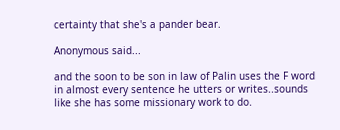certainty that she's a pander bear.

Anonymous said...

and the soon to be son in law of Palin uses the F word in almost every sentence he utters or writes..sounds like she has some missionary work to do.